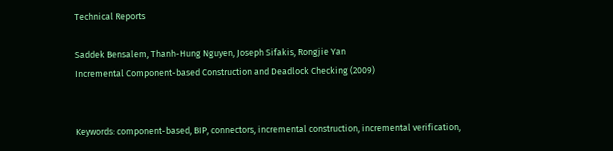Technical Reports

Saddek Bensalem, Thanh-Hung Nguyen, Joseph Sifakis, Rongjie Yan
Incremental Component-based Construction and Deadlock Checking (2009)


Keywords: component-based, BIP, connectors, incremental construction, incremental verification,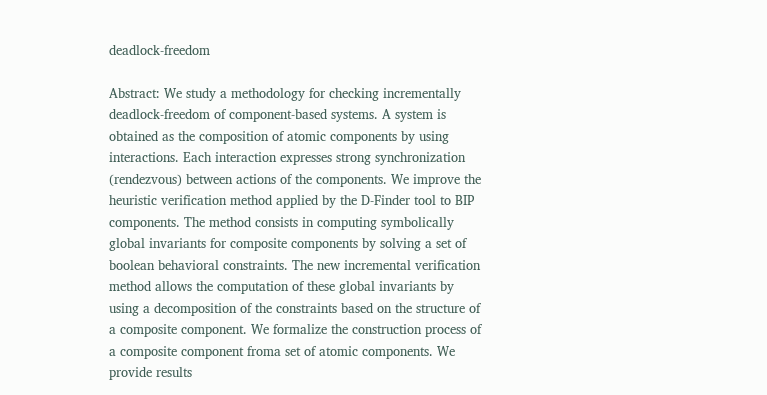deadlock-freedom

Abstract: We study a methodology for checking incrementally deadlock-freedom of component-based systems. A system is obtained as the composition of atomic components by using interactions. Each interaction expresses strong synchronization (rendezvous) between actions of the components. We improve the heuristic verification method applied by the D-Finder tool to BIP components. The method consists in computing symbolically global invariants for composite components by solving a set of boolean behavioral constraints. The new incremental verification method allows the computation of these global invariants by using a decomposition of the constraints based on the structure of a composite component. We formalize the construction process of a composite component froma set of atomic components. We provide results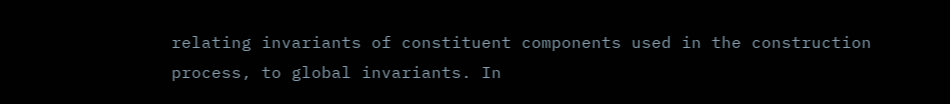relating invariants of constituent components used in the construction process, to global invariants. In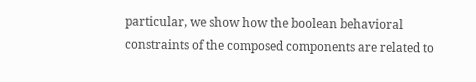particular, we show how the boolean behavioral constraints of the composed components are related to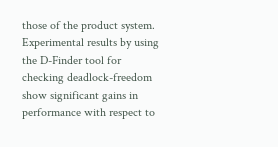those of the product system. Experimental results by using the D-Finder tool for checking deadlock-freedom show significant gains in performance with respect to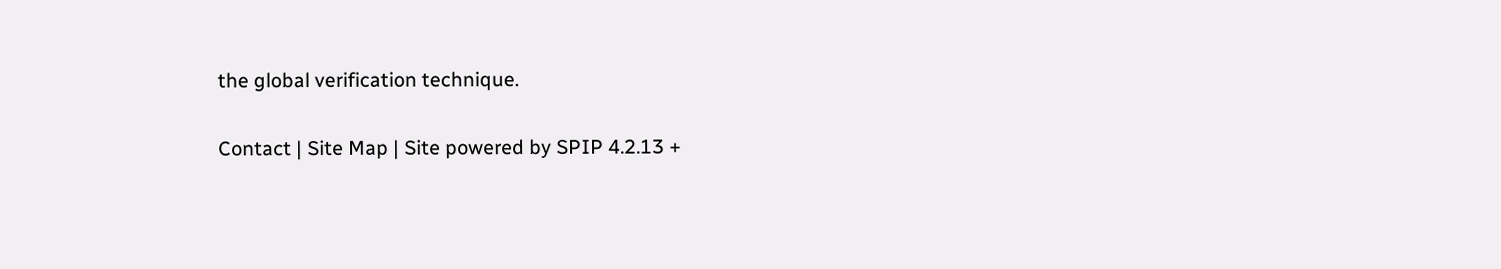the global verification technique.

Contact | Site Map | Site powered by SPIP 4.2.13 +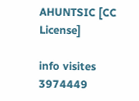AHUNTSIC [CC License]

info visites 3974449